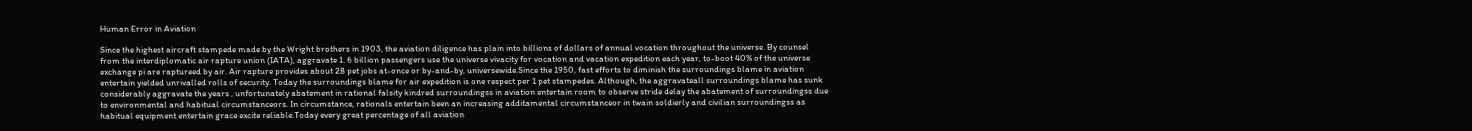Human Error in Aviation

Since the highest aircraft stampede made by the Wright brothers in 1903, the aviation diligence has plain into billions of dollars of annual vocation throughout the universe. By counsel from the interdiplomatic air rapture union (IATA), aggravate 1. 6 billion passengers use the universe vivacity for vocation and vacation expedition each year, to-boot 40% of the universe exchange pi are raptureed by air. Air rapture provides about 28 pet jobs at-once or by-and-by, universewide.Since the 1950, fast efforts to diminish the surroundings blame in aviation entertain yielded unrivalled rolls of security. Today the surroundings blame for air expedition is one respect per 1 pet stampedes. Although, the aggravateall surroundings blame has sunk considerably aggravate the years , unfortunately abatement in rational falsity kindred surroundingss in aviation entertain room to observe stride delay the abatement of surroundingss due to environmental and habitual circumstanceors. In circumstance, rationals entertain been an increasing additamental circumstanceor in twain soldierly and civilian surroundingss as habitual equipment entertain grace excite reliable.Today every great percentage of all aviation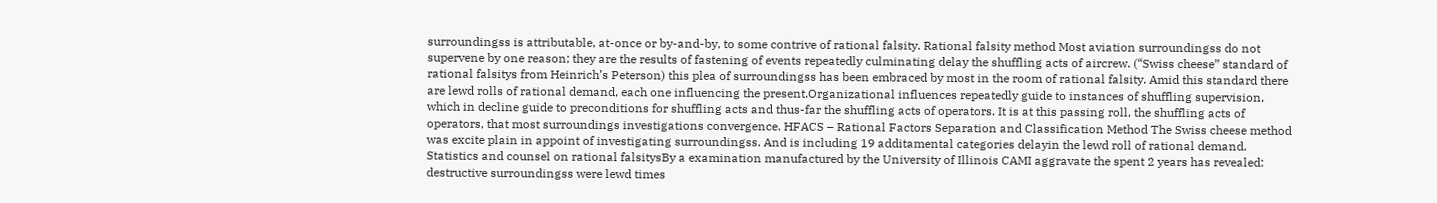surroundingss is attributable, at-once or by-and-by, to some contrive of rational falsity. Rational falsity method Most aviation surroundingss do not supervene by one reason; they are the results of fastening of events repeatedly culminating delay the shuffling acts of aircrew. (“Swiss cheese” standard of rational falsitys from Heinrich’s Peterson) this plea of surroundingss has been embraced by most in the room of rational falsity. Amid this standard there are lewd rolls of rational demand, each one influencing the present.Organizational influences repeatedly guide to instances of shuffling supervision, which in decline guide to preconditions for shuffling acts and thus-far the shuffling acts of operators. It is at this passing roll, the shuffling acts of operators, that most surroundings investigations convergence. HFACS – Rational Factors Separation and Classification Method The Swiss cheese method was excite plain in appoint of investigating surroundingss. And is including 19 additamental categories delayin the lewd roll of rational demand. Statistics and counsel on rational falsitysBy a examination manufactured by the University of Illinois CAMI aggravate the spent 2 years has revealed: destructive surroundingss were lewd times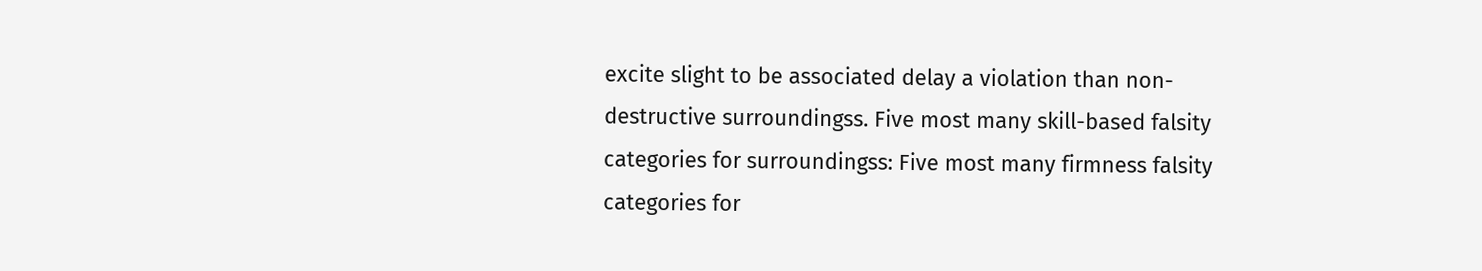excite slight to be associated delay a violation than non-destructive surroundingss. Five most many skill-based falsity categories for surroundingss: Five most many firmness falsity categories for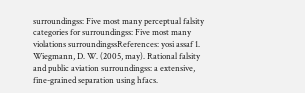surroundingss: Five most many perceptual falsity categories for surroundingss: Five most many violations surroundingssReferences: yosi assaf 1. Wiegmann, D. W. (2005, may). Rational falsity and public aviation surroundingss: a extensive, fine-grained separation using hfacs.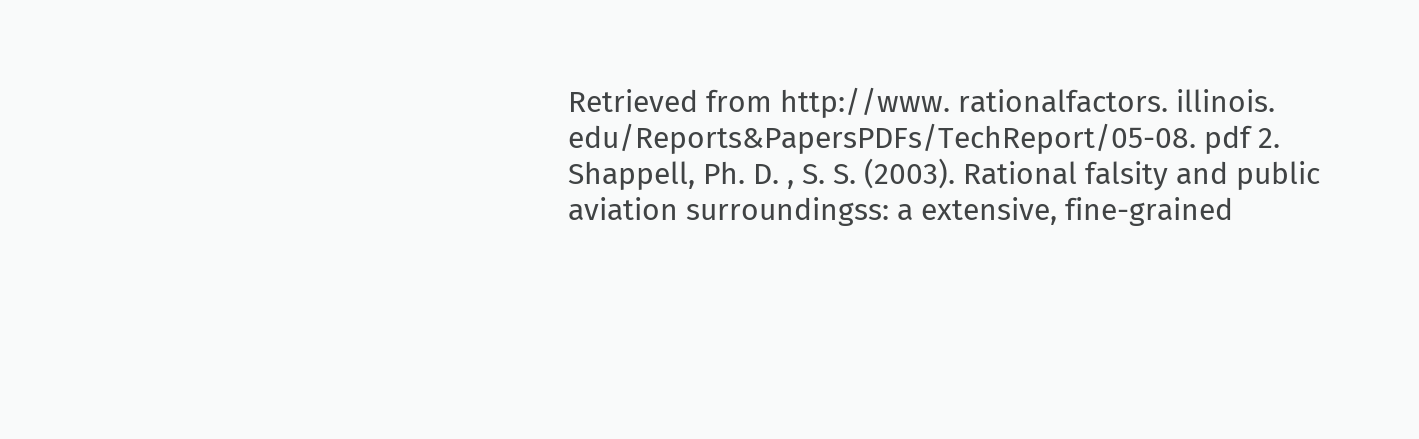Retrieved from http://www. rationalfactors. illinois. edu/Reports&PapersPDFs/TechReport/05-08. pdf 2. Shappell, Ph. D. , S. S. (2003). Rational falsity and public aviation surroundingss: a extensive, fine-grained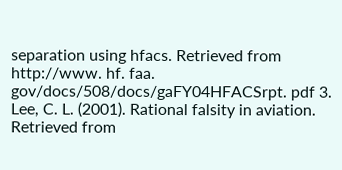separation using hfacs. Retrieved from http://www. hf. faa. gov/docs/508/docs/gaFY04HFACSrpt. pdf 3. Lee, C. L. (2001). Rational falsity in aviation. Retrieved from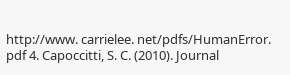http://www. carrielee. net/pdfs/HumanError. pdf 4. Capoccitti, S. C. (2010). Journal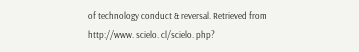of technology conduct & reversal. Retrieved from http://www. scielo. cl/scielo. php?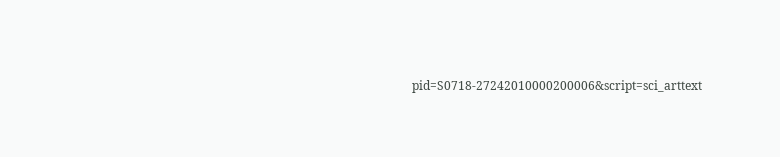pid=S0718-27242010000200006&script=sci_arttext